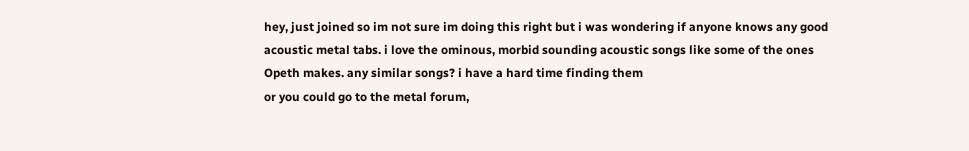hey, just joined so im not sure im doing this right but i was wondering if anyone knows any good acoustic metal tabs. i love the ominous, morbid sounding acoustic songs like some of the ones Opeth makes. any similar songs? i have a hard time finding them
or you could go to the metal forum,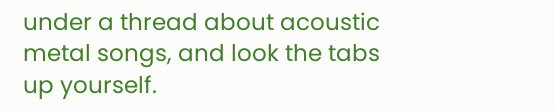under a thread about acoustic metal songs, and look the tabs up yourself.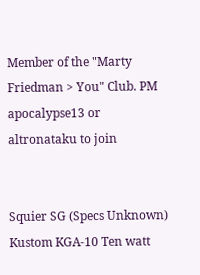Member of the "Marty Friedman > You" Club. PM apocalypse13 or altronataku to join


Squier SG (Specs Unknown)
Kustom KGA-10 Ten watt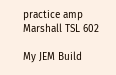practice amp
Marshall TSL 602

My JEM Build